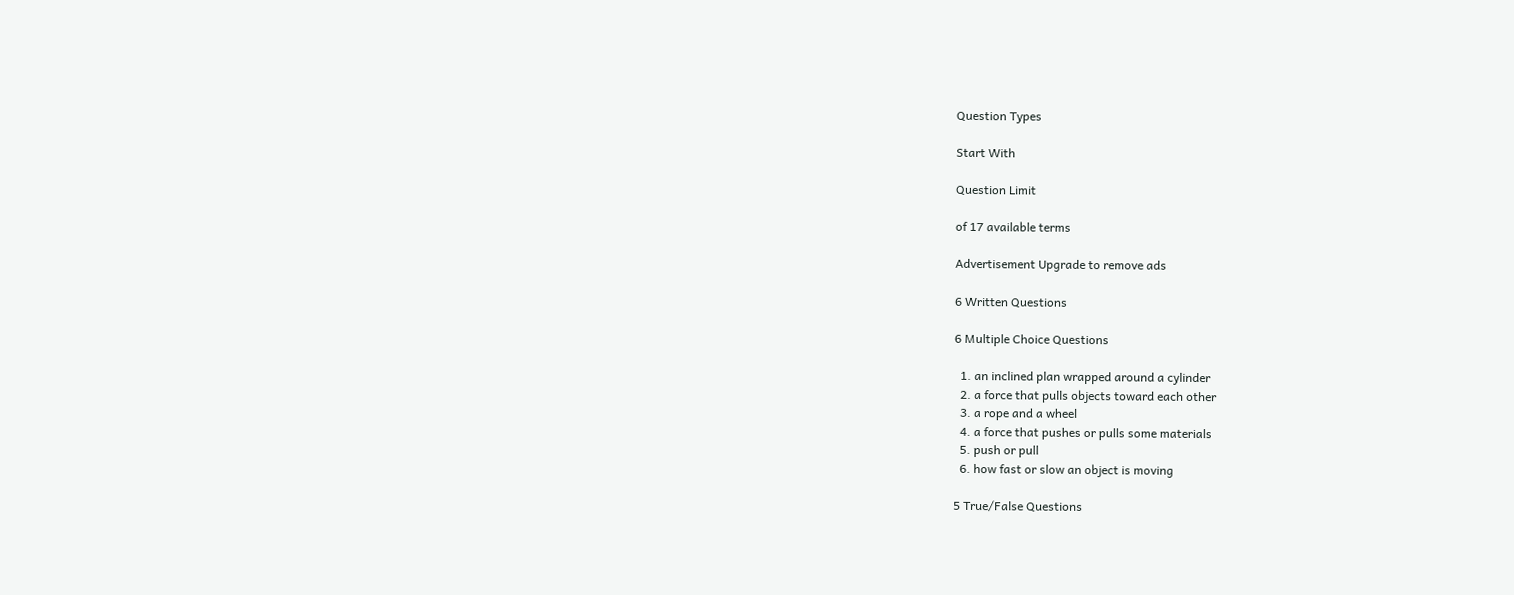Question Types

Start With

Question Limit

of 17 available terms

Advertisement Upgrade to remove ads

6 Written Questions

6 Multiple Choice Questions

  1. an inclined plan wrapped around a cylinder
  2. a force that pulls objects toward each other
  3. a rope and a wheel
  4. a force that pushes or pulls some materials
  5. push or pull
  6. how fast or slow an object is moving

5 True/False Questions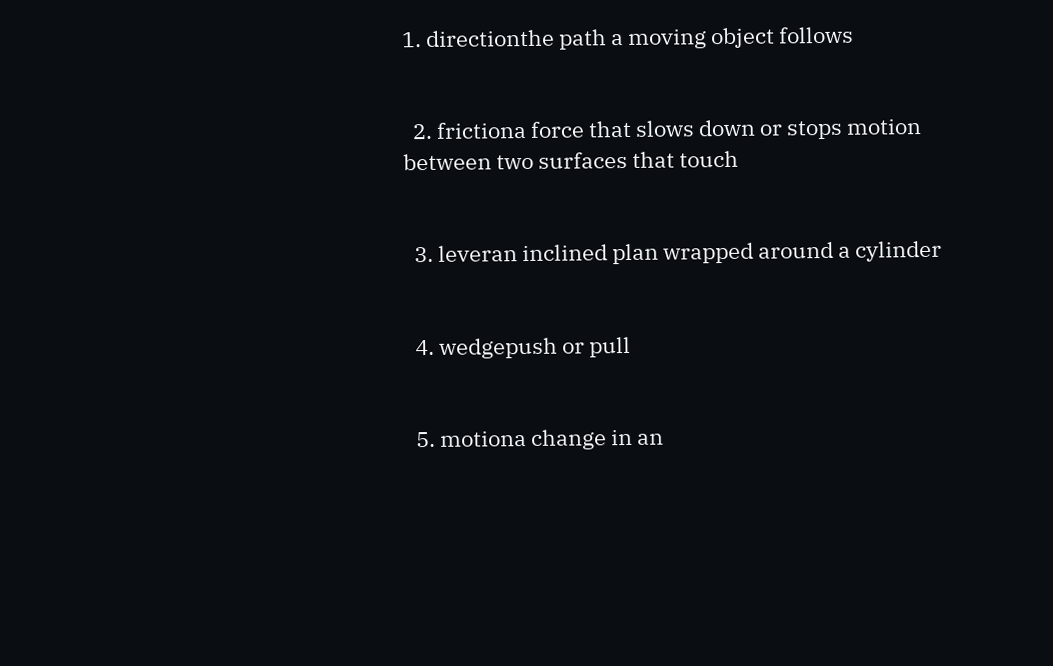1. directionthe path a moving object follows


  2. frictiona force that slows down or stops motion between two surfaces that touch


  3. leveran inclined plan wrapped around a cylinder


  4. wedgepush or pull


  5. motiona change in an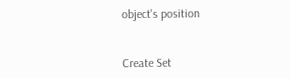object's position


Create Set